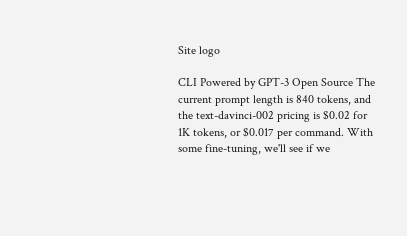Site logo

CLI Powered by GPT-3 Open Source The current prompt length is 840 tokens, and the text-davinci-002 pricing is $0.02 for 1K tokens, or $0.017 per command. With some fine-tuning, we'll see if we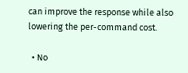can improve the response while also lowering the per-command cost.

  • No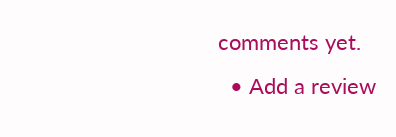comments yet.
  • Add a review